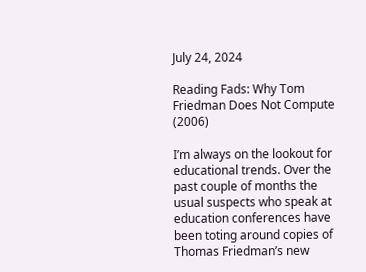July 24, 2024

Reading Fads: Why Tom Friedman Does Not Compute (2006)

I’m always on the lookout for educational trends. Over the past couple of months the usual suspects who speak at education conferences have been toting around copies of Thomas Friedman’s new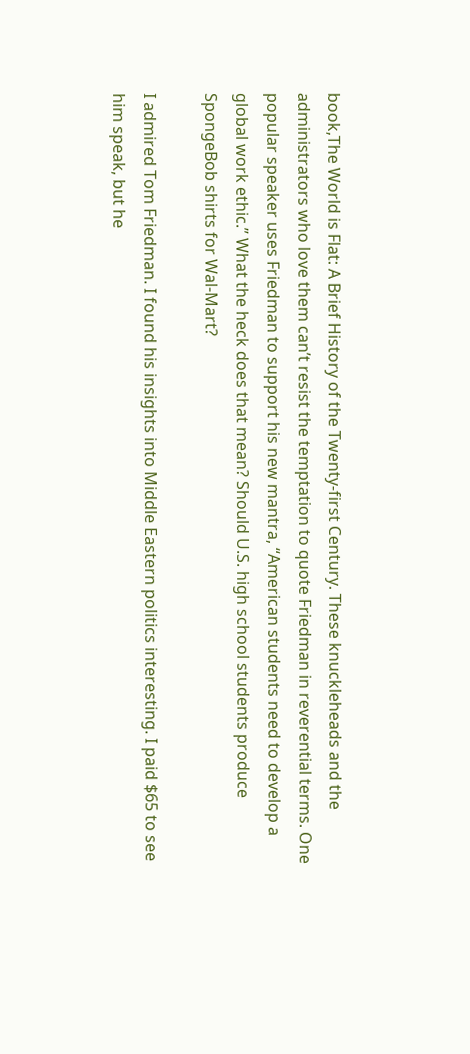book,The World is Flat: A Brief History of the Twenty-first Century. These knuckleheads and the administrators who love them can’t resist the temptation to quote Friedman in reverential terms. One popular speaker uses Friedman to support his new mantra, “American students need to develop a global work ethic.” What the heck does that mean? Should U.S. high school students produce SpongeBob shirts for Wal-Mart?

I admired Tom Friedman. I found his insights into Middle Eastern politics interesting. I paid $65 to see him speak, but he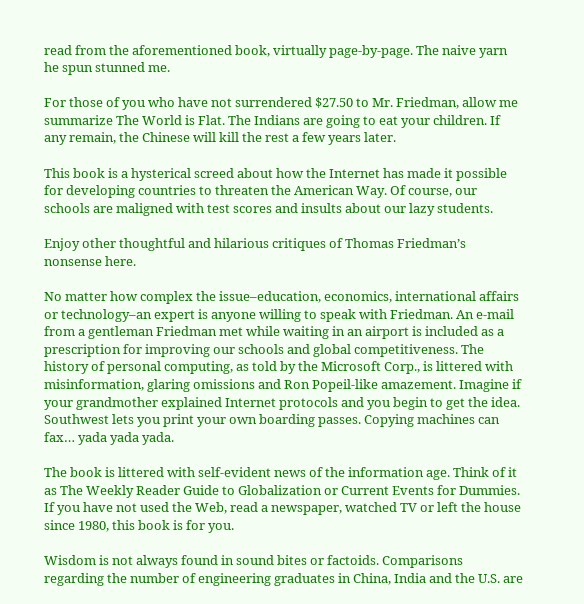read from the aforementioned book, virtually page-by-page. The naive yarn he spun stunned me.

For those of you who have not surrendered $27.50 to Mr. Friedman, allow me summarize The World is Flat. The Indians are going to eat your children. If any remain, the Chinese will kill the rest a few years later.

This book is a hysterical screed about how the Internet has made it possible for developing countries to threaten the American Way. Of course, our schools are maligned with test scores and insults about our lazy students.

Enjoy other thoughtful and hilarious critiques of Thomas Friedman’s nonsense here.

No matter how complex the issue–education, economics, international affairs or technology–an expert is anyone willing to speak with Friedman. An e-mail from a gentleman Friedman met while waiting in an airport is included as a prescription for improving our schools and global competitiveness. The history of personal computing, as told by the Microsoft Corp., is littered with misinformation, glaring omissions and Ron Popeil-like amazement. Imagine if your grandmother explained Internet protocols and you begin to get the idea. Southwest lets you print your own boarding passes. Copying machines can fax… yada yada yada.

The book is littered with self-evident news of the information age. Think of it as The Weekly Reader Guide to Globalization or Current Events for Dummies. If you have not used the Web, read a newspaper, watched TV or left the house since 1980, this book is for you.

Wisdom is not always found in sound bites or factoids. Comparisons regarding the number of engineering graduates in China, India and the U.S. are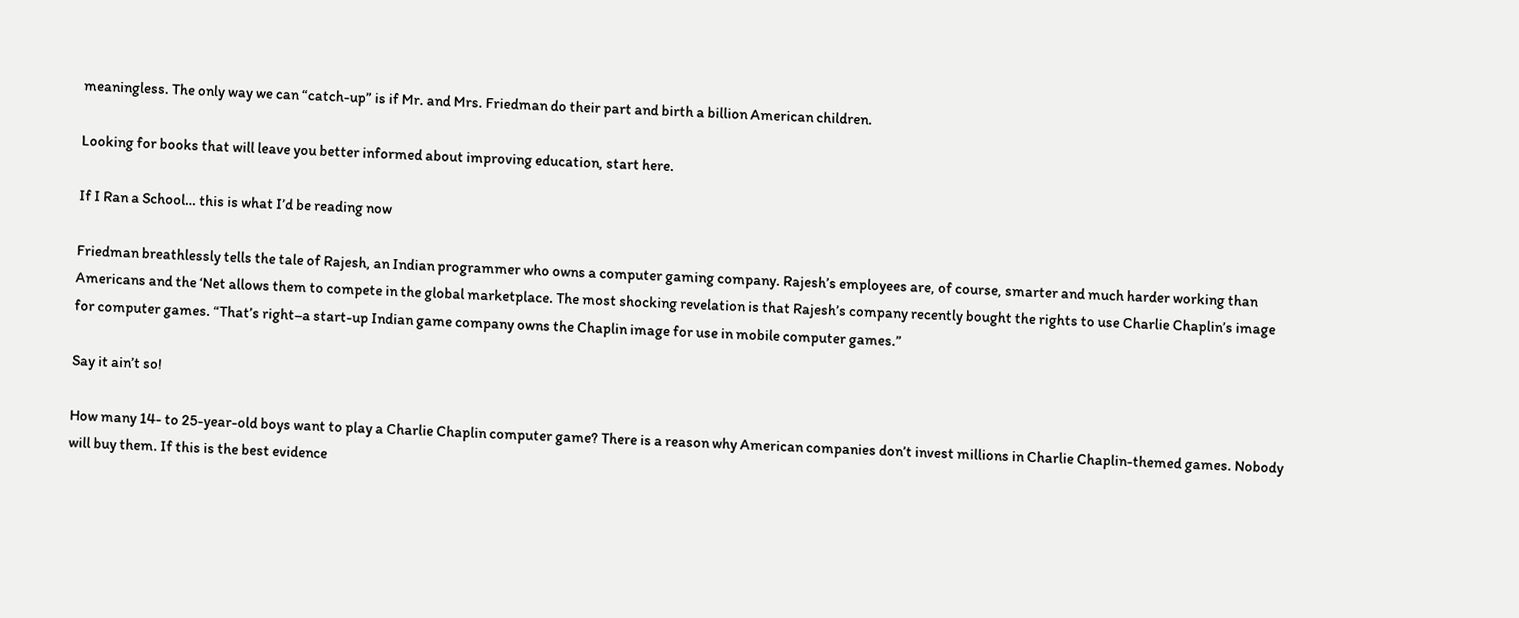meaningless. The only way we can “catch-up” is if Mr. and Mrs. Friedman do their part and birth a billion American children.

Looking for books that will leave you better informed about improving education, start here.

If I Ran a School… this is what I’d be reading now

Friedman breathlessly tells the tale of Rajesh, an Indian programmer who owns a computer gaming company. Rajesh’s employees are, of course, smarter and much harder working than Americans and the ‘Net allows them to compete in the global marketplace. The most shocking revelation is that Rajesh’s company recently bought the rights to use Charlie Chaplin’s image for computer games. “That’s right–a start-up Indian game company owns the Chaplin image for use in mobile computer games.”

Say it ain’t so!

How many 14- to 25-year-old boys want to play a Charlie Chaplin computer game? There is a reason why American companies don’t invest millions in Charlie Chaplin-themed games. Nobody will buy them. If this is the best evidence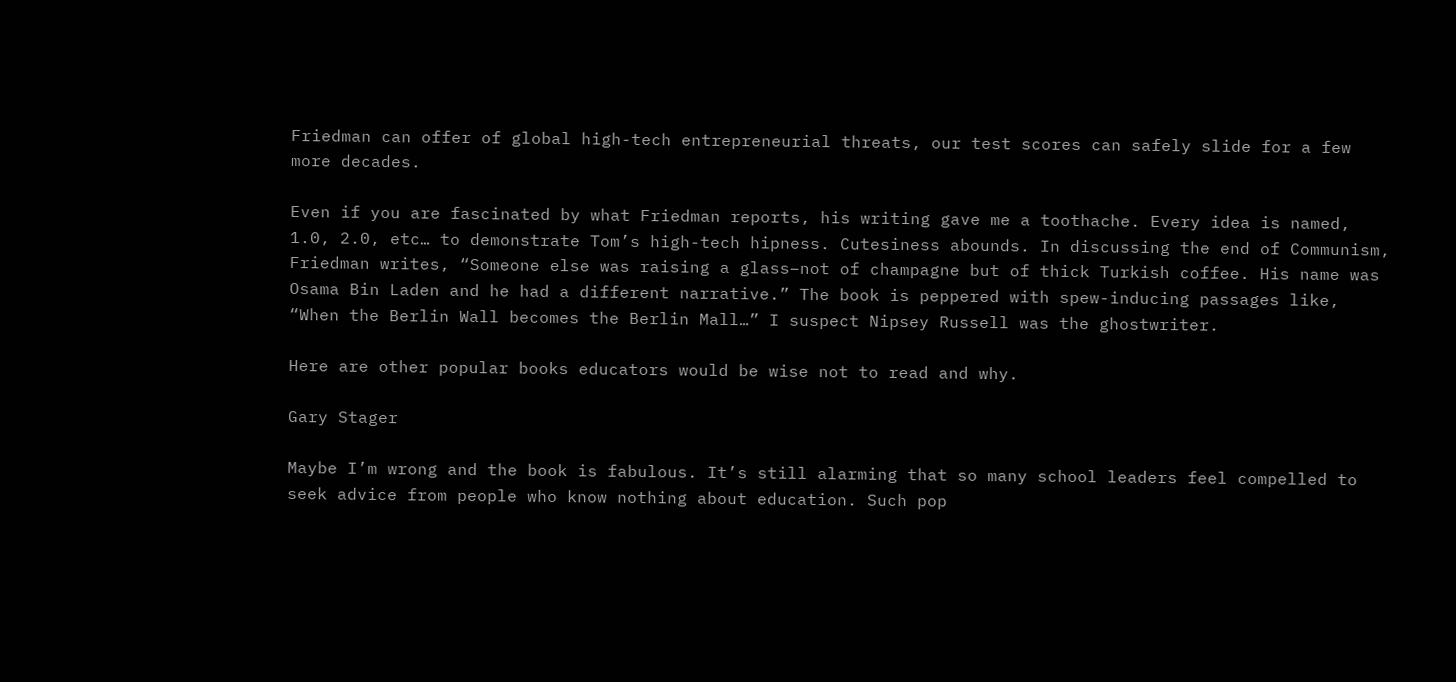Friedman can offer of global high-tech entrepreneurial threats, our test scores can safely slide for a few more decades.

Even if you are fascinated by what Friedman reports, his writing gave me a toothache. Every idea is named, 1.0, 2.0, etc… to demonstrate Tom’s high-tech hipness. Cutesiness abounds. In discussing the end of Communism, Friedman writes, “Someone else was raising a glass–not of champagne but of thick Turkish coffee. His name was Osama Bin Laden and he had a different narrative.” The book is peppered with spew-inducing passages like, “When the Berlin Wall becomes the Berlin Mall…” I suspect Nipsey Russell was the ghostwriter.

Here are other popular books educators would be wise not to read and why.

Gary Stager

Maybe I’m wrong and the book is fabulous. It’s still alarming that so many school leaders feel compelled to seek advice from people who know nothing about education. Such pop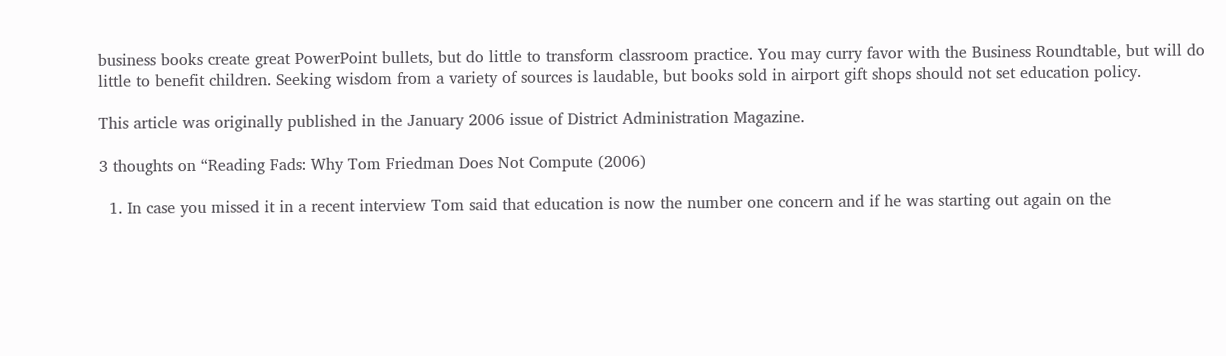business books create great PowerPoint bullets, but do little to transform classroom practice. You may curry favor with the Business Roundtable, but will do little to benefit children. Seeking wisdom from a variety of sources is laudable, but books sold in airport gift shops should not set education policy.

This article was originally published in the January 2006 issue of District Administration Magazine.

3 thoughts on “Reading Fads: Why Tom Friedman Does Not Compute (2006)

  1. In case you missed it in a recent interview Tom said that education is now the number one concern and if he was starting out again on the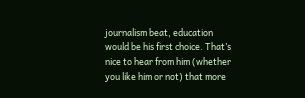journalism beat, education would be his first choice. That’s nice to hear from him (whether you like him or not) that more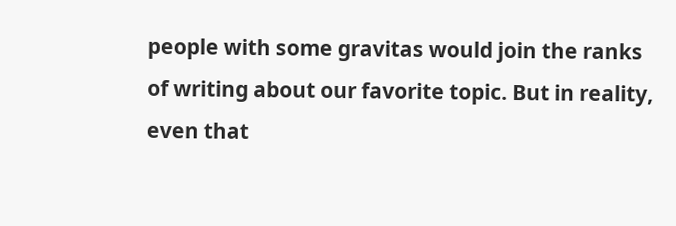people with some gravitas would join the ranks of writing about our favorite topic. But in reality, even that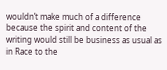wouldn’t make much of a difference because the spirit and content of the writing would still be business as usual as in Race to the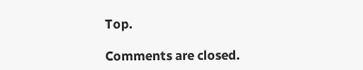Top.

Comments are closed.